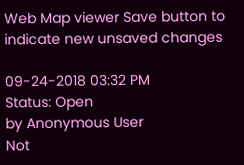Web Map viewer Save button to indicate new unsaved changes

09-24-2018 03:32 PM
Status: Open
by Anonymous User
Not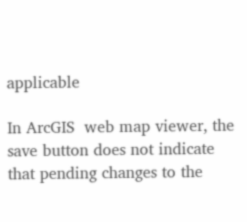applicable

In ArcGIS  web map viewer, the save button does not indicate that pending changes to the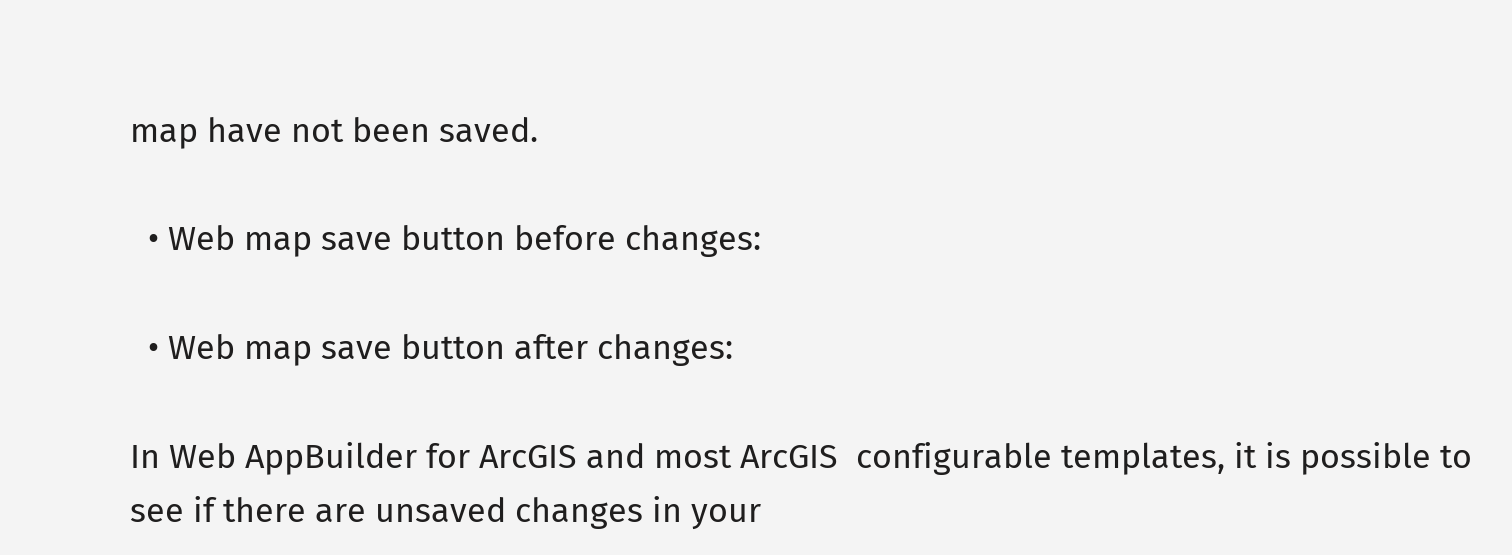map have not been saved.

  • Web map save button before changes:

  • Web map save button after changes:

In Web AppBuilder for ArcGIS and most ArcGIS  configurable templates, it is possible to see if there are unsaved changes in your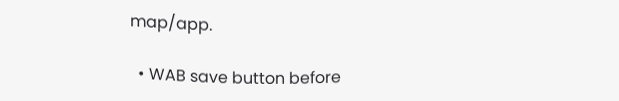map/app.

  • WAB save button before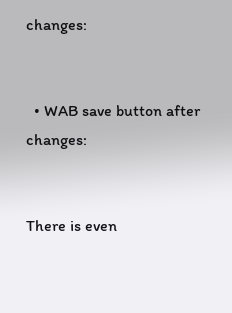changes:


  • WAB save button after changes:


There is even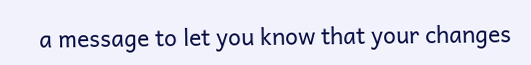a message to let you know that your changes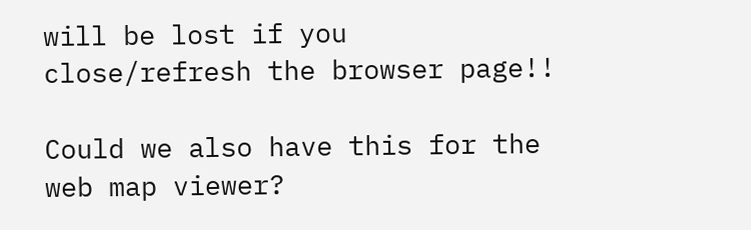will be lost if you close/refresh the browser page!!

Could we also have this for the web map viewer?